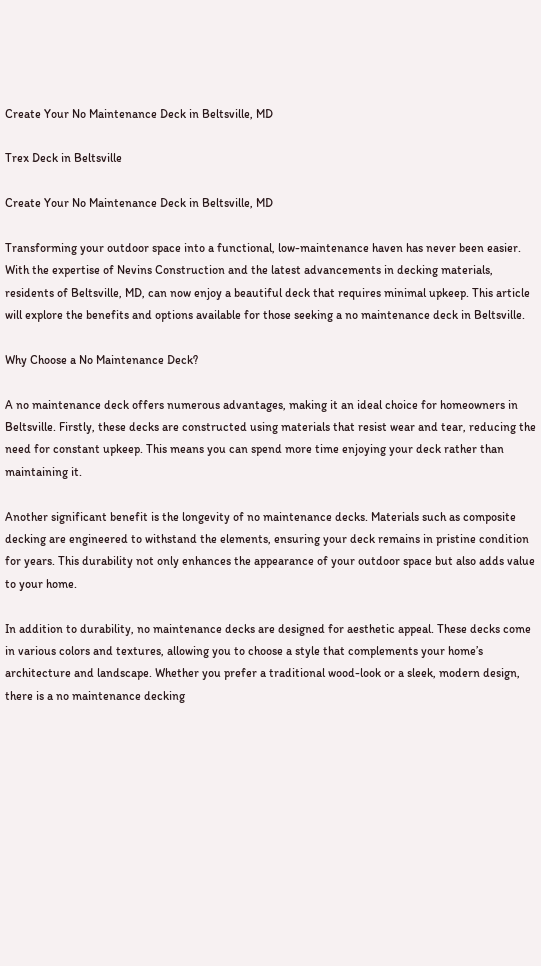Create Your No Maintenance Deck in Beltsville, MD

Trex Deck in Beltsville

Create Your No Maintenance Deck in Beltsville, MD

Transforming your outdoor space into a functional, low-maintenance haven has never been easier. With the expertise of Nevins Construction and the latest advancements in decking materials, residents of Beltsville, MD, can now enjoy a beautiful deck that requires minimal upkeep. This article will explore the benefits and options available for those seeking a no maintenance deck in Beltsville.

Why Choose a No Maintenance Deck?

A no maintenance deck offers numerous advantages, making it an ideal choice for homeowners in Beltsville. Firstly, these decks are constructed using materials that resist wear and tear, reducing the need for constant upkeep. This means you can spend more time enjoying your deck rather than maintaining it.

Another significant benefit is the longevity of no maintenance decks. Materials such as composite decking are engineered to withstand the elements, ensuring your deck remains in pristine condition for years. This durability not only enhances the appearance of your outdoor space but also adds value to your home.

In addition to durability, no maintenance decks are designed for aesthetic appeal. These decks come in various colors and textures, allowing you to choose a style that complements your home’s architecture and landscape. Whether you prefer a traditional wood-look or a sleek, modern design, there is a no maintenance decking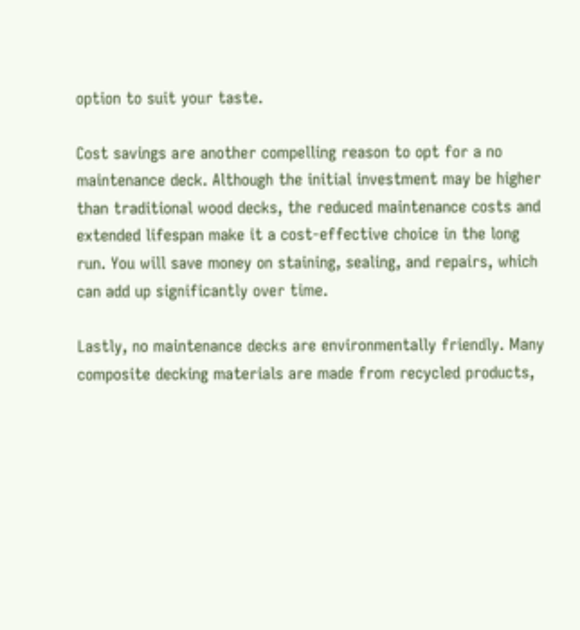option to suit your taste.

Cost savings are another compelling reason to opt for a no maintenance deck. Although the initial investment may be higher than traditional wood decks, the reduced maintenance costs and extended lifespan make it a cost-effective choice in the long run. You will save money on staining, sealing, and repairs, which can add up significantly over time.

Lastly, no maintenance decks are environmentally friendly. Many composite decking materials are made from recycled products,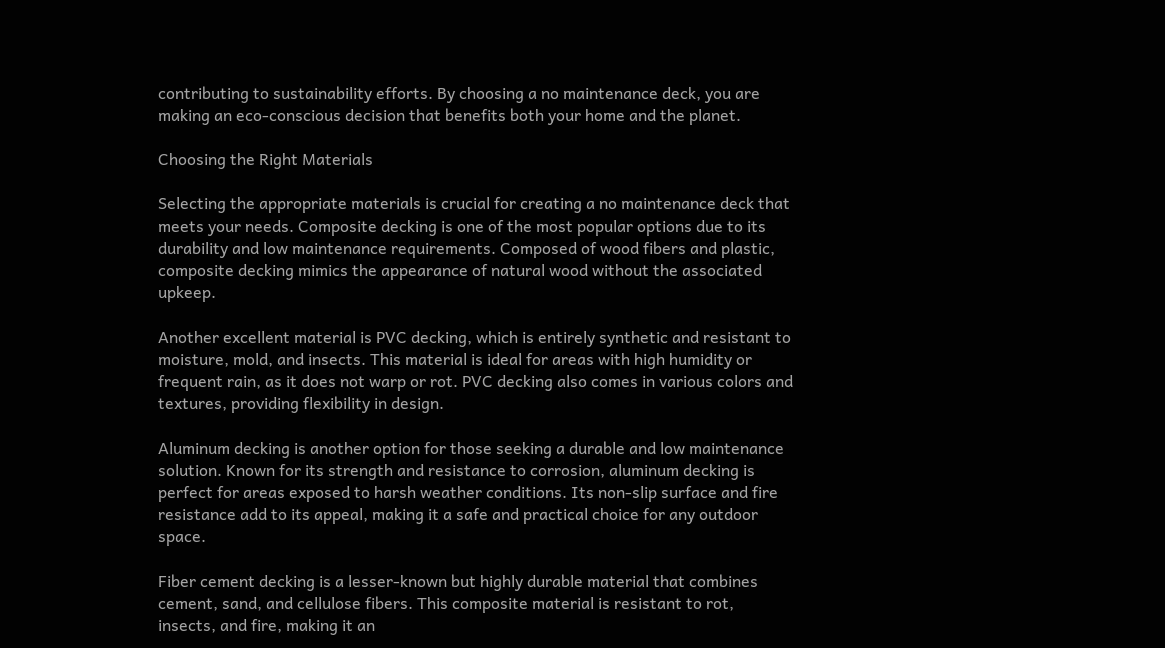contributing to sustainability efforts. By choosing a no maintenance deck, you are making an eco-conscious decision that benefits both your home and the planet.

Choosing the Right Materials

Selecting the appropriate materials is crucial for creating a no maintenance deck that meets your needs. Composite decking is one of the most popular options due to its durability and low maintenance requirements. Composed of wood fibers and plastic, composite decking mimics the appearance of natural wood without the associated upkeep.

Another excellent material is PVC decking, which is entirely synthetic and resistant to moisture, mold, and insects. This material is ideal for areas with high humidity or frequent rain, as it does not warp or rot. PVC decking also comes in various colors and textures, providing flexibility in design.

Aluminum decking is another option for those seeking a durable and low maintenance solution. Known for its strength and resistance to corrosion, aluminum decking is perfect for areas exposed to harsh weather conditions. Its non-slip surface and fire resistance add to its appeal, making it a safe and practical choice for any outdoor space.

Fiber cement decking is a lesser-known but highly durable material that combines cement, sand, and cellulose fibers. This composite material is resistant to rot, insects, and fire, making it an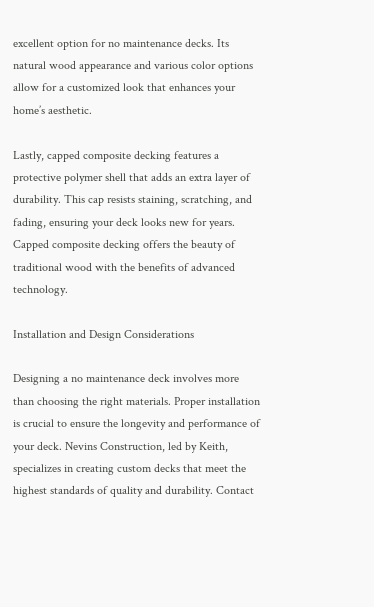excellent option for no maintenance decks. Its natural wood appearance and various color options allow for a customized look that enhances your home’s aesthetic.

Lastly, capped composite decking features a protective polymer shell that adds an extra layer of durability. This cap resists staining, scratching, and fading, ensuring your deck looks new for years. Capped composite decking offers the beauty of traditional wood with the benefits of advanced technology.

Installation and Design Considerations

Designing a no maintenance deck involves more than choosing the right materials. Proper installation is crucial to ensure the longevity and performance of your deck. Nevins Construction, led by Keith, specializes in creating custom decks that meet the highest standards of quality and durability. Contact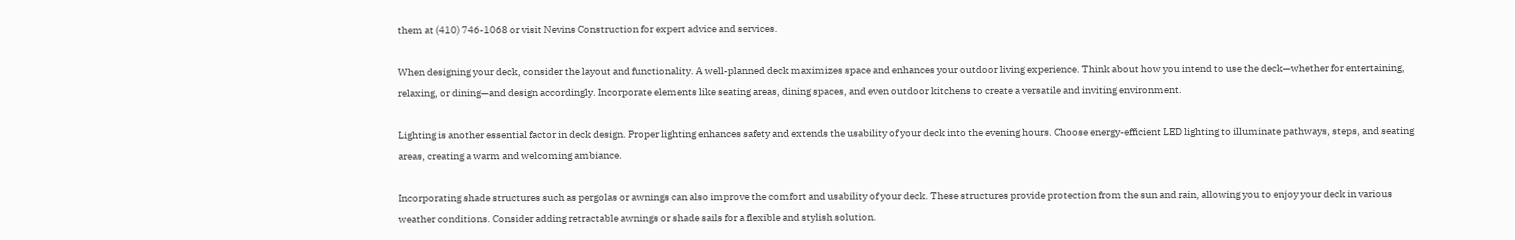them at (410) 746-1068 or visit Nevins Construction for expert advice and services.

When designing your deck, consider the layout and functionality. A well-planned deck maximizes space and enhances your outdoor living experience. Think about how you intend to use the deck—whether for entertaining, relaxing, or dining—and design accordingly. Incorporate elements like seating areas, dining spaces, and even outdoor kitchens to create a versatile and inviting environment.

Lighting is another essential factor in deck design. Proper lighting enhances safety and extends the usability of your deck into the evening hours. Choose energy-efficient LED lighting to illuminate pathways, steps, and seating areas, creating a warm and welcoming ambiance.

Incorporating shade structures such as pergolas or awnings can also improve the comfort and usability of your deck. These structures provide protection from the sun and rain, allowing you to enjoy your deck in various weather conditions. Consider adding retractable awnings or shade sails for a flexible and stylish solution.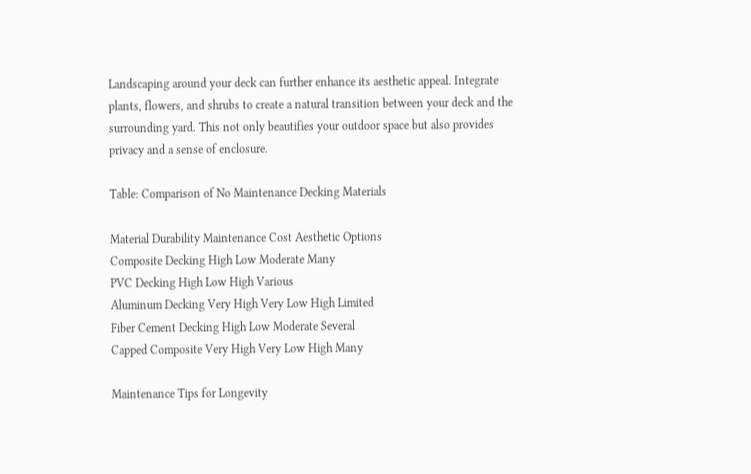Landscaping around your deck can further enhance its aesthetic appeal. Integrate plants, flowers, and shrubs to create a natural transition between your deck and the surrounding yard. This not only beautifies your outdoor space but also provides privacy and a sense of enclosure.

Table: Comparison of No Maintenance Decking Materials

Material Durability Maintenance Cost Aesthetic Options
Composite Decking High Low Moderate Many
PVC Decking High Low High Various
Aluminum Decking Very High Very Low High Limited
Fiber Cement Decking High Low Moderate Several
Capped Composite Very High Very Low High Many

Maintenance Tips for Longevity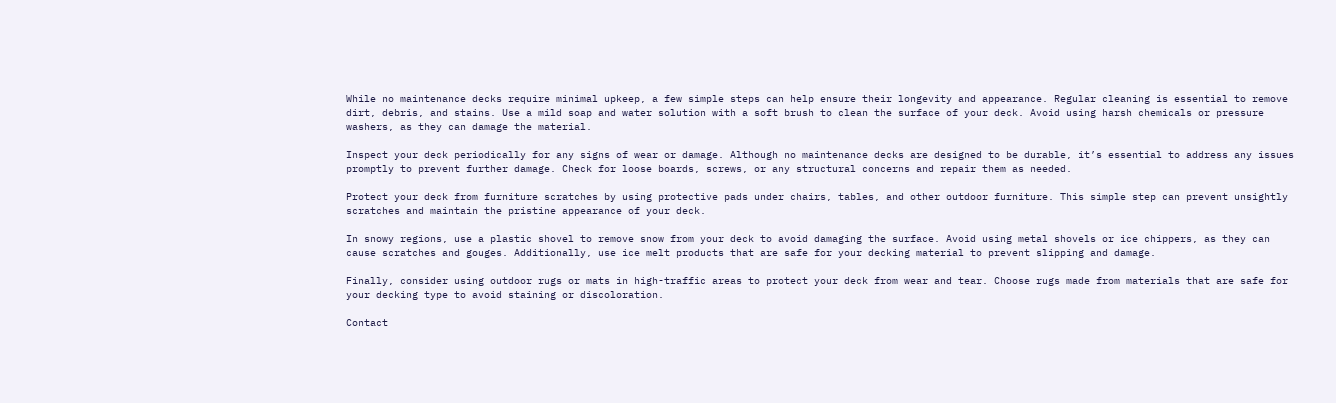While no maintenance decks require minimal upkeep, a few simple steps can help ensure their longevity and appearance. Regular cleaning is essential to remove dirt, debris, and stains. Use a mild soap and water solution with a soft brush to clean the surface of your deck. Avoid using harsh chemicals or pressure washers, as they can damage the material.

Inspect your deck periodically for any signs of wear or damage. Although no maintenance decks are designed to be durable, it’s essential to address any issues promptly to prevent further damage. Check for loose boards, screws, or any structural concerns and repair them as needed.

Protect your deck from furniture scratches by using protective pads under chairs, tables, and other outdoor furniture. This simple step can prevent unsightly scratches and maintain the pristine appearance of your deck.

In snowy regions, use a plastic shovel to remove snow from your deck to avoid damaging the surface. Avoid using metal shovels or ice chippers, as they can cause scratches and gouges. Additionally, use ice melt products that are safe for your decking material to prevent slipping and damage.

Finally, consider using outdoor rugs or mats in high-traffic areas to protect your deck from wear and tear. Choose rugs made from materials that are safe for your decking type to avoid staining or discoloration.

Contact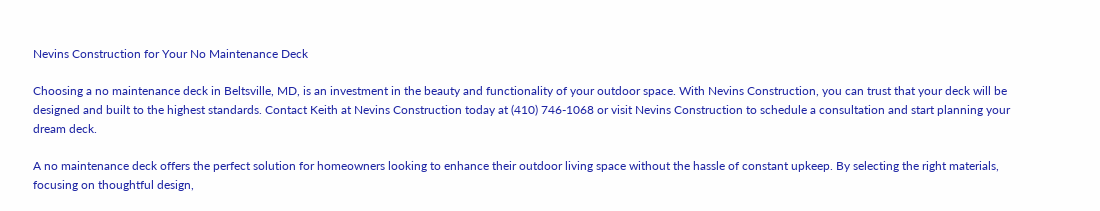Nevins Construction for Your No Maintenance Deck

Choosing a no maintenance deck in Beltsville, MD, is an investment in the beauty and functionality of your outdoor space. With Nevins Construction, you can trust that your deck will be designed and built to the highest standards. Contact Keith at Nevins Construction today at (410) 746-1068 or visit Nevins Construction to schedule a consultation and start planning your dream deck.

A no maintenance deck offers the perfect solution for homeowners looking to enhance their outdoor living space without the hassle of constant upkeep. By selecting the right materials, focusing on thoughtful design,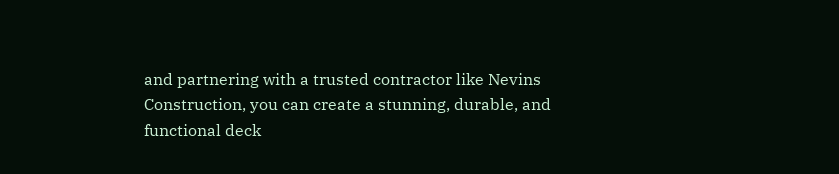and partnering with a trusted contractor like Nevins Construction, you can create a stunning, durable, and functional deck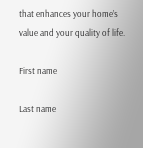that enhances your home’s value and your quality of life.

First name

Last name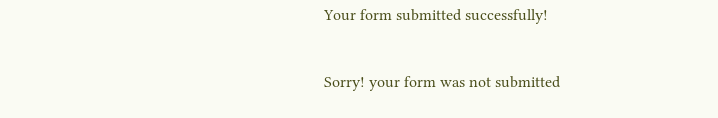Your form submitted successfully!


Sorry! your form was not submitted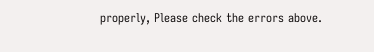properly, Please check the errors above.